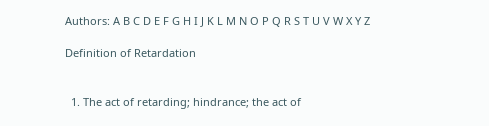Authors: A B C D E F G H I J K L M N O P Q R S T U V W X Y Z

Definition of Retardation


  1. The act of retarding; hindrance; the act of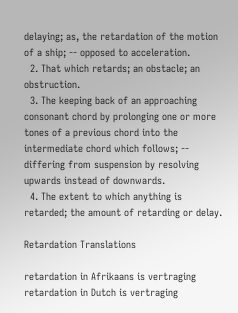delaying; as, the retardation of the motion of a ship; -- opposed to acceleration.
  2. That which retards; an obstacle; an obstruction.
  3. The keeping back of an approaching consonant chord by prolonging one or more tones of a previous chord into the intermediate chord which follows; -- differing from suspension by resolving upwards instead of downwards.
  4. The extent to which anything is retarded; the amount of retarding or delay.

Retardation Translations

retardation in Afrikaans is vertraging
retardation in Dutch is vertraging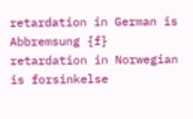retardation in German is Abbremsung {f}
retardation in Norwegian is forsinkelse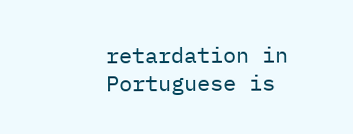retardation in Portuguese is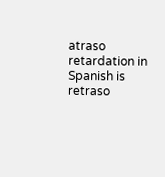atraso
retardation in Spanish is retraso